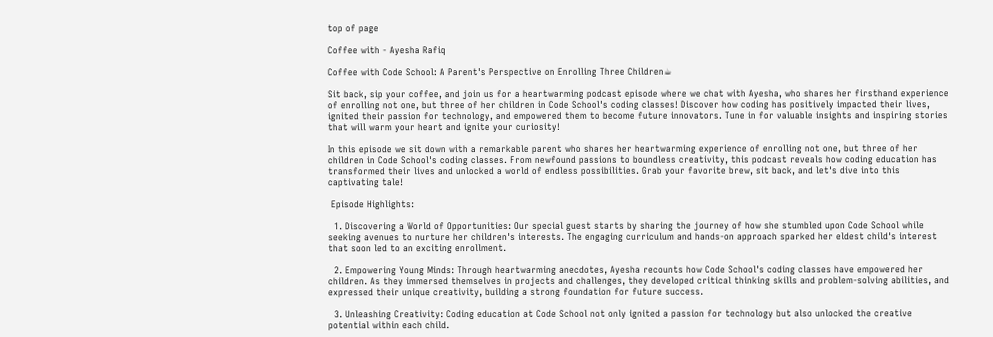top of page

Coffee with - Ayesha Rafiq

Coffee with Code School: A Parent's Perspective on Enrolling Three Children☕

Sit back, sip your coffee, and join us for a heartwarming podcast episode where we chat with Ayesha, who shares her firsthand experience of enrolling not one, but three of her children in Code School's coding classes! Discover how coding has positively impacted their lives, ignited their passion for technology, and empowered them to become future innovators. Tune in for valuable insights and inspiring stories that will warm your heart and ignite your curiosity!

In this episode we sit down with a remarkable parent who shares her heartwarming experience of enrolling not one, but three of her children in Code School's coding classes. From newfound passions to boundless creativity, this podcast reveals how coding education has transformed their lives and unlocked a world of endless possibilities. Grab your favorite brew, sit back, and let's dive into this captivating tale!

 Episode Highlights:

  1. Discovering a World of Opportunities: Our special guest starts by sharing the journey of how she stumbled upon Code School while seeking avenues to nurture her children's interests. The engaging curriculum and hands-on approach sparked her eldest child's interest that soon led to an exciting enrollment.

  2. Empowering Young Minds: Through heartwarming anecdotes, Ayesha recounts how Code School's coding classes have empowered her children. As they immersed themselves in projects and challenges, they developed critical thinking skills and problem-solving abilities, and expressed their unique creativity, building a strong foundation for future success.

  3. Unleashing Creativity: Coding education at Code School not only ignited a passion for technology but also unlocked the creative potential within each child.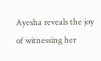Ayesha reveals the joy of witnessing her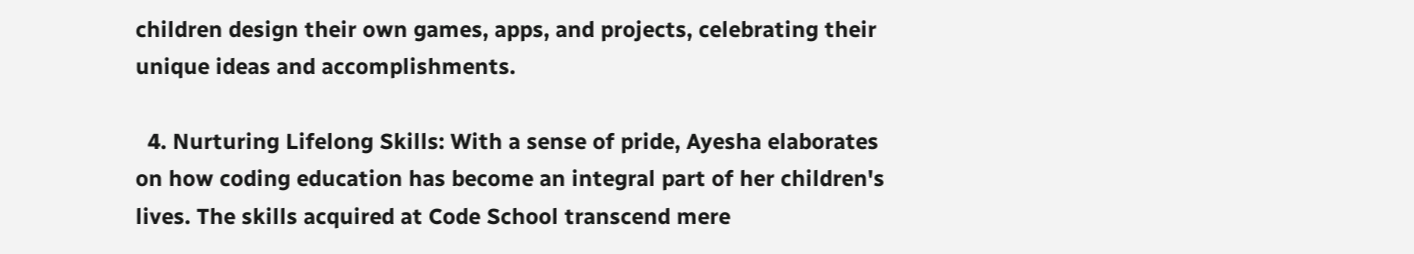children design their own games, apps, and projects, celebrating their unique ideas and accomplishments.

  4. Nurturing Lifelong Skills: With a sense of pride, Ayesha elaborates on how coding education has become an integral part of her children's lives. The skills acquired at Code School transcend mere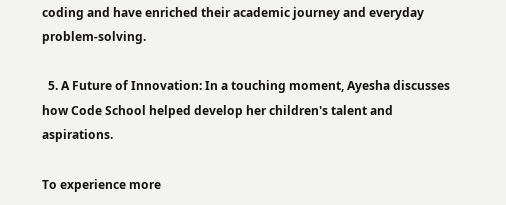coding and have enriched their academic journey and everyday problem-solving.

  5. A Future of Innovation: In a touching moment, Ayesha discusses how Code School helped develop her children's talent and aspirations.

To experience more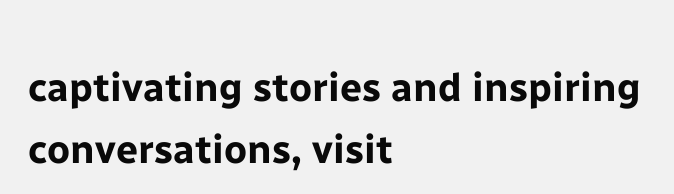captivating stories and inspiring conversations, visit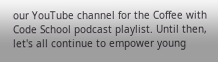our YouTube channel for the Coffee with Code School podcast playlist. Until then, let's all continue to empower young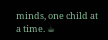minds, one child at a time. ☕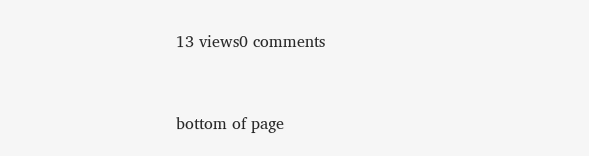13 views0 comments


bottom of page